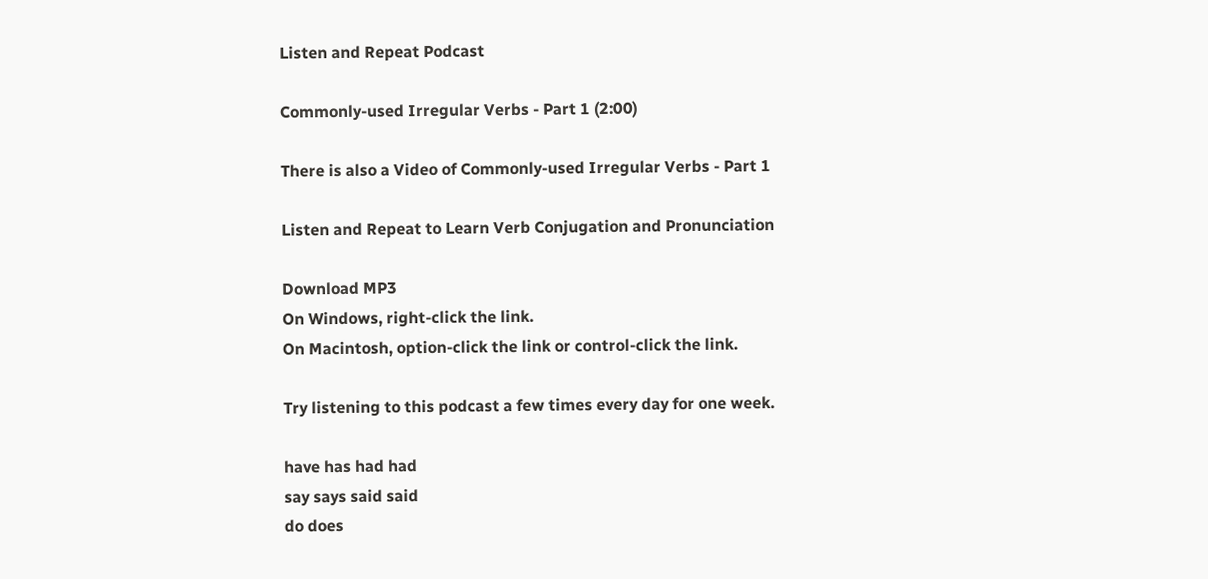Listen and Repeat Podcast

Commonly-used Irregular Verbs - Part 1 (2:00)

There is also a Video of Commonly-used Irregular Verbs - Part 1

Listen and Repeat to Learn Verb Conjugation and Pronunciation

Download MP3
On Windows, right-click the link.
On Macintosh, option-click the link or control-click the link.

Try listening to this podcast a few times every day for one week.

have has had had
say says said said
do does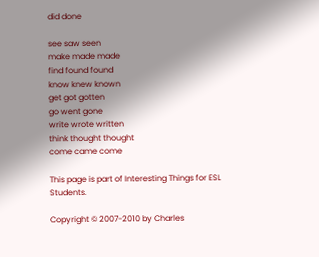did done

see saw seen
make made made
find found found
know knew known
get got gotten
go went gone
write wrote written
think thought thought
come came come

This page is part of Interesting Things for ESL Students.

Copyright © 2007-2010 by Charles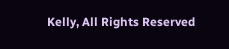Kelly, All Rights Reserved